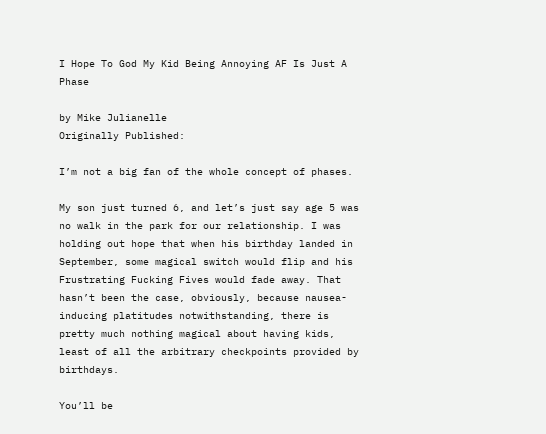I Hope To God My Kid Being Annoying AF Is Just A Phase

by Mike Julianelle
Originally Published:

I’m not a big fan of the whole concept of phases.

My son just turned 6, and let’s just say age 5 was no walk in the park for our relationship. I was holding out hope that when his birthday landed in September, some magical switch would flip and his Frustrating Fucking Fives would fade away. That hasn’t been the case, obviously, because nausea-inducing platitudes notwithstanding, there is pretty much nothing magical about having kids, least of all the arbitrary checkpoints provided by birthdays.

You’ll be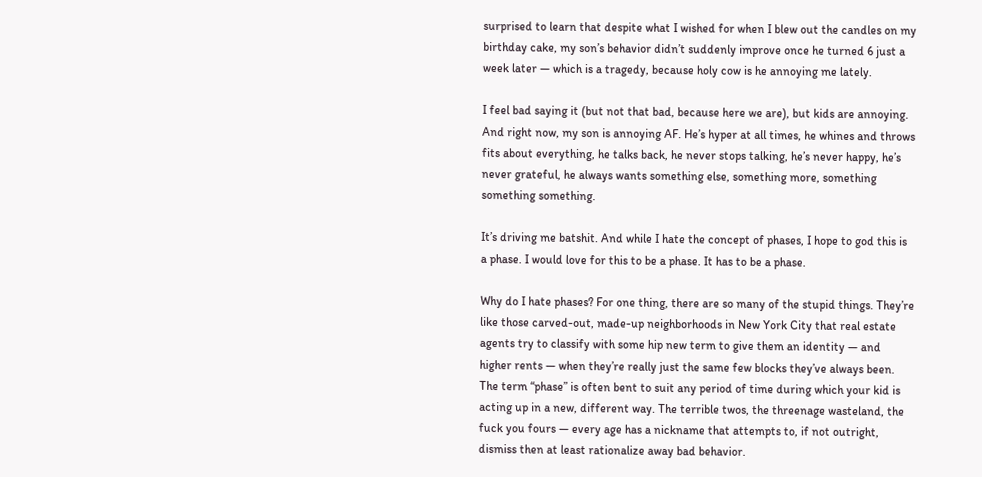surprised to learn that despite what I wished for when I blew out the candles on my birthday cake, my son’s behavior didn’t suddenly improve once he turned 6 just a week later — which is a tragedy, because holy cow is he annoying me lately.

I feel bad saying it (but not that bad, because here we are), but kids are annoying. And right now, my son is annoying AF. He’s hyper at all times, he whines and throws fits about everything, he talks back, he never stops talking, he’s never happy, he’s never grateful, he always wants something else, something more, something something something.

It’s driving me batshit. And while I hate the concept of phases, I hope to god this is a phase. I would love for this to be a phase. It has to be a phase.

Why do I hate phases? For one thing, there are so many of the stupid things. They’re like those carved-out, made-up neighborhoods in New York City that real estate agents try to classify with some hip new term to give them an identity — and higher rents — when they’re really just the same few blocks they’ve always been. The term “phase” is often bent to suit any period of time during which your kid is acting up in a new, different way. The terrible twos, the threenage wasteland, the fuck you fours — every age has a nickname that attempts to, if not outright, dismiss then at least rationalize away bad behavior.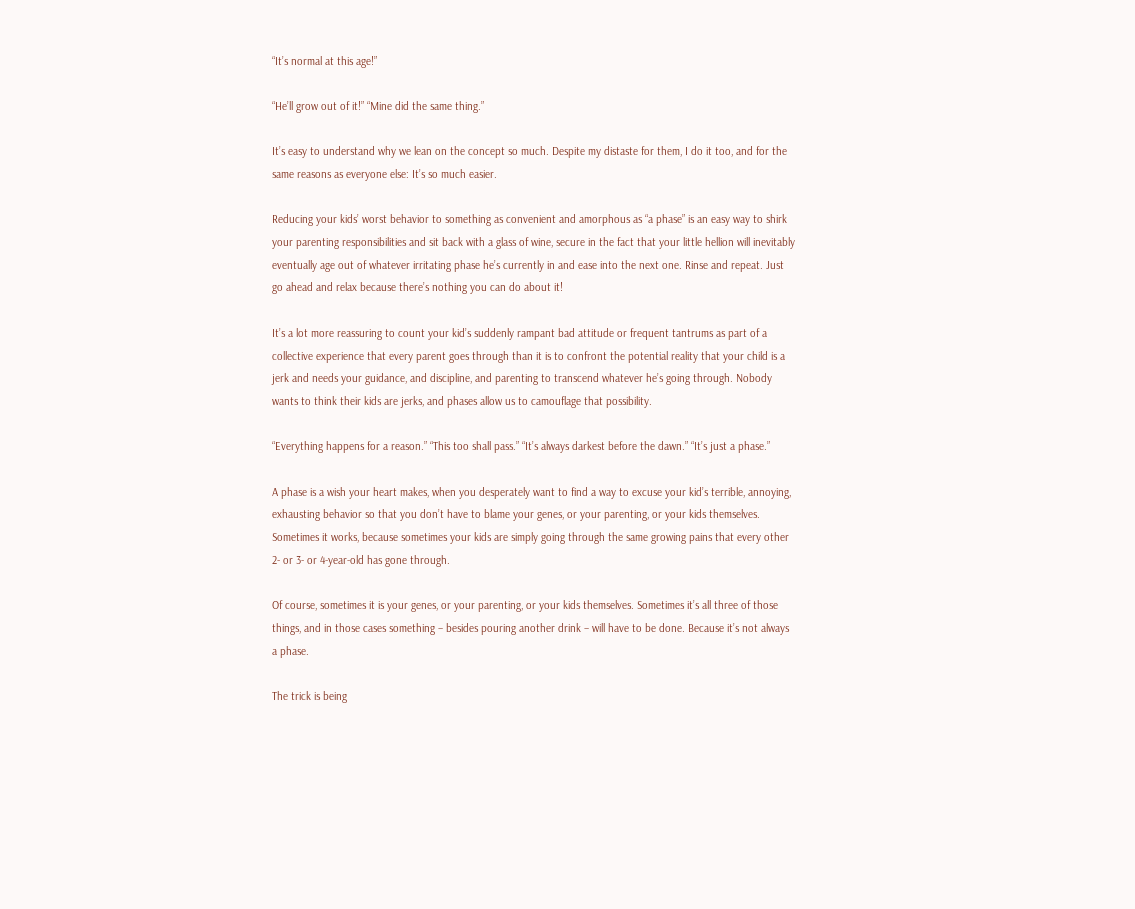“It’s normal at this age!”

“He’ll grow out of it!” “Mine did the same thing.”

It’s easy to understand why we lean on the concept so much. Despite my distaste for them, I do it too, and for the same reasons as everyone else: It’s so much easier.

Reducing your kids’ worst behavior to something as convenient and amorphous as “a phase” is an easy way to shirk your parenting responsibilities and sit back with a glass of wine, secure in the fact that your little hellion will inevitably eventually age out of whatever irritating phase he’s currently in and ease into the next one. Rinse and repeat. Just go ahead and relax because there’s nothing you can do about it!

It’s a lot more reassuring to count your kid’s suddenly rampant bad attitude or frequent tantrums as part of a collective experience that every parent goes through than it is to confront the potential reality that your child is a jerk and needs your guidance, and discipline, and parenting to transcend whatever he’s going through. Nobody wants to think their kids are jerks, and phases allow us to camouflage that possibility.

“Everything happens for a reason.” “This too shall pass.” “It’s always darkest before the dawn.” “It’s just a phase.”

A phase is a wish your heart makes, when you desperately want to find a way to excuse your kid’s terrible, annoying, exhausting behavior so that you don’t have to blame your genes, or your parenting, or your kids themselves. Sometimes it works, because sometimes your kids are simply going through the same growing pains that every other 2- or 3- or 4-year-old has gone through.

Of course, sometimes it is your genes, or your parenting, or your kids themselves. Sometimes it’s all three of those things, and in those cases something – besides pouring another drink – will have to be done. Because it’s not always a phase.

The trick is being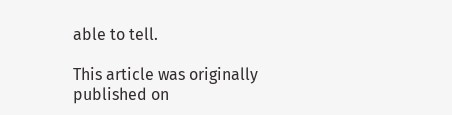able to tell.

This article was originally published on